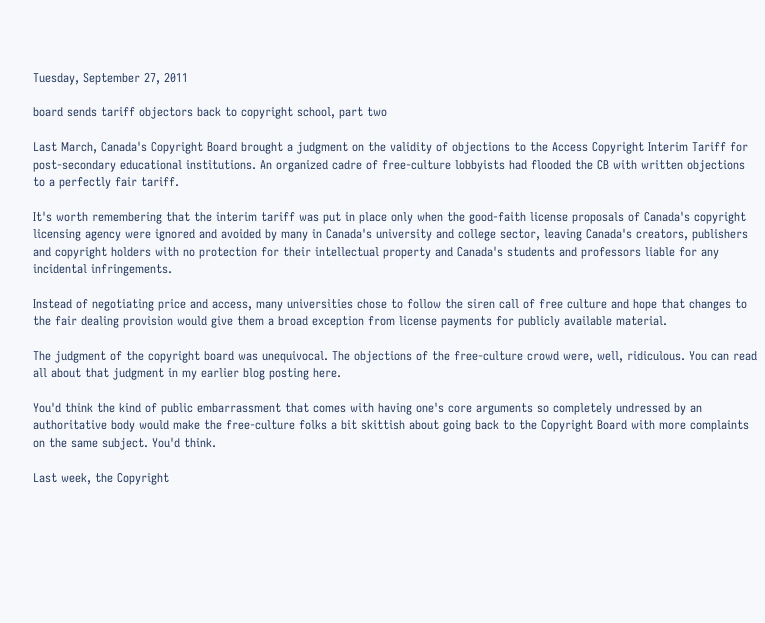Tuesday, September 27, 2011

board sends tariff objectors back to copyright school, part two

Last March, Canada's Copyright Board brought a judgment on the validity of objections to the Access Copyright Interim Tariff for post-secondary educational institutions. An organized cadre of free-culture lobbyists had flooded the CB with written objections to a perfectly fair tariff.

It's worth remembering that the interim tariff was put in place only when the good-faith license proposals of Canada's copyright licensing agency were ignored and avoided by many in Canada's university and college sector, leaving Canada's creators, publishers and copyright holders with no protection for their intellectual property and Canada's students and professors liable for any incidental infringements.

Instead of negotiating price and access, many universities chose to follow the siren call of free culture and hope that changes to the fair dealing provision would give them a broad exception from license payments for publicly available material.

The judgment of the copyright board was unequivocal. The objections of the free-culture crowd were, well, ridiculous. You can read all about that judgment in my earlier blog posting here.

You'd think the kind of public embarrassment that comes with having one's core arguments so completely undressed by an authoritative body would make the free-culture folks a bit skittish about going back to the Copyright Board with more complaints on the same subject. You'd think.

Last week, the Copyright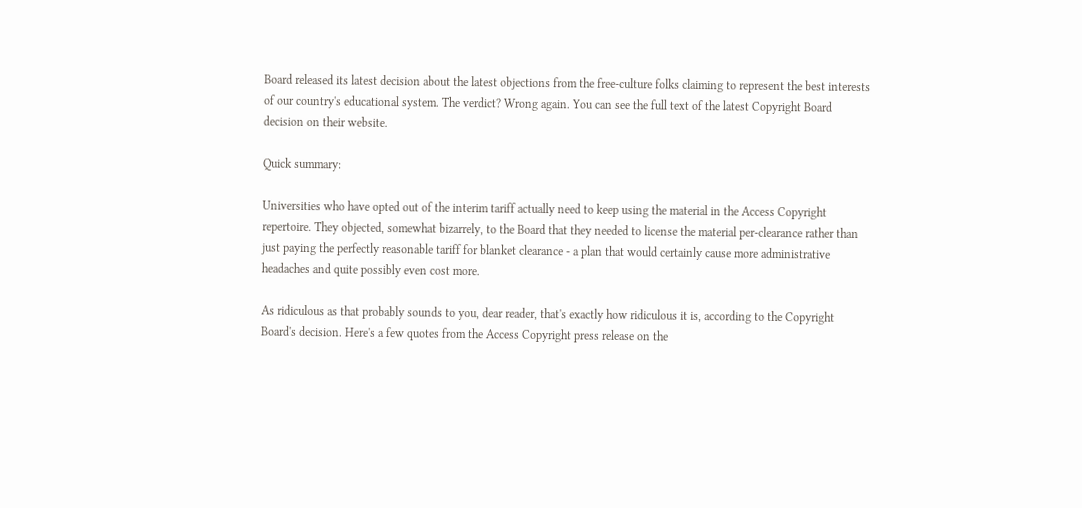Board released its latest decision about the latest objections from the free-culture folks claiming to represent the best interests of our country's educational system. The verdict? Wrong again. You can see the full text of the latest Copyright Board decision on their website.

Quick summary:

Universities who have opted out of the interim tariff actually need to keep using the material in the Access Copyright repertoire. They objected, somewhat bizarrely, to the Board that they needed to license the material per-clearance rather than just paying the perfectly reasonable tariff for blanket clearance - a plan that would certainly cause more administrative headaches and quite possibly even cost more.

As ridiculous as that probably sounds to you, dear reader, that's exactly how ridiculous it is, according to the Copyright Board's decision. Here's a few quotes from the Access Copyright press release on the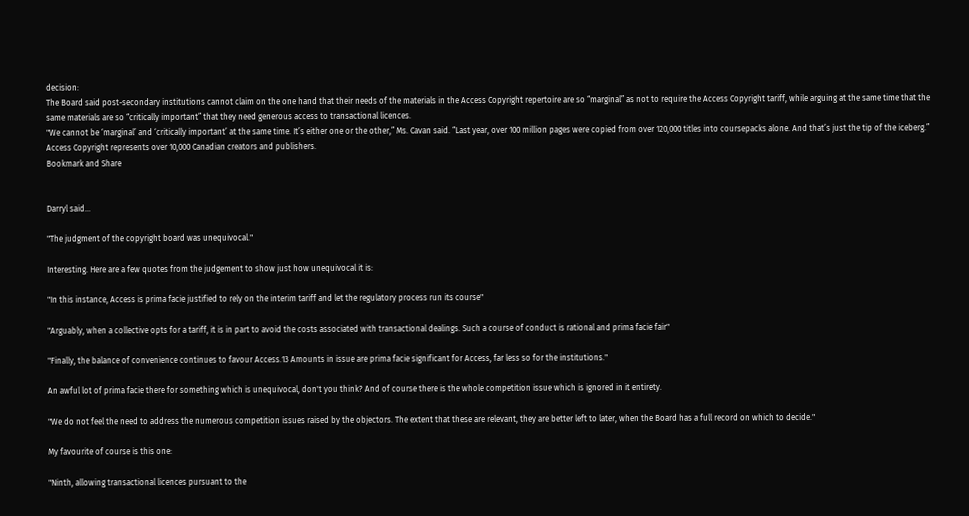decision:
The Board said post-secondary institutions cannot claim on the one hand that their needs of the materials in the Access Copyright repertoire are so “marginal” as not to require the Access Copyright tariff, while arguing at the same time that the same materials are so “critically important” that they need generous access to transactional licences.
"We cannot be ‘marginal’ and ‘critically important’ at the same time. It’s either one or the other,” Ms. Cavan said. “Last year, over 100 million pages were copied from over 120,000 titles into coursepacks alone. And that’s just the tip of the iceberg.”
Access Copyright represents over 10,000 Canadian creators and publishers.
Bookmark and Share


Darryl said...

"The judgment of the copyright board was unequivocal."

Interesting. Here are a few quotes from the judgement to show just how unequivocal it is:

"In this instance, Access is prima facie justified to rely on the interim tariff and let the regulatory process run its course"

"Arguably, when a collective opts for a tariff, it is in part to avoid the costs associated with transactional dealings. Such a course of conduct is rational and prima facie fair"

"Finally, the balance of convenience continues to favour Access.13 Amounts in issue are prima facie significant for Access, far less so for the institutions."

An awful lot of prima facie there for something which is unequivocal, don't you think? And of course there is the whole competition issue which is ignored in it entirety.

"We do not feel the need to address the numerous competition issues raised by the objectors. The extent that these are relevant, they are better left to later, when the Board has a full record on which to decide."

My favourite of course is this one:

"Ninth, allowing transactional licences pursuant to the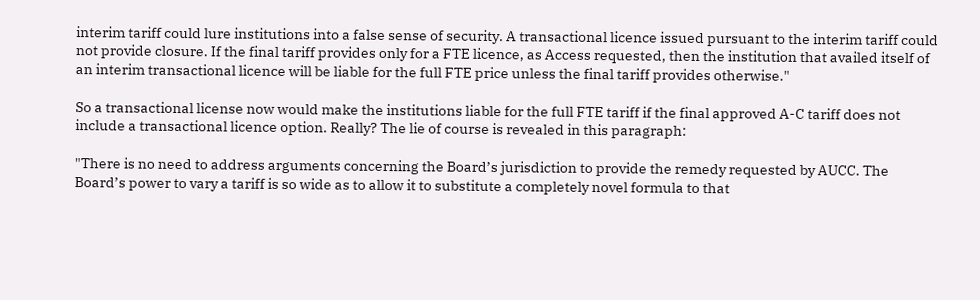interim tariff could lure institutions into a false sense of security. A transactional licence issued pursuant to the interim tariff could not provide closure. If the final tariff provides only for a FTE licence, as Access requested, then the institution that availed itself of an interim transactional licence will be liable for the full FTE price unless the final tariff provides otherwise."

So a transactional license now would make the institutions liable for the full FTE tariff if the final approved A-C tariff does not include a transactional licence option. Really? The lie of course is revealed in this paragraph:

"There is no need to address arguments concerning the Board’s jurisdiction to provide the remedy requested by AUCC. The Board’s power to vary a tariff is so wide as to allow it to substitute a completely novel formula to that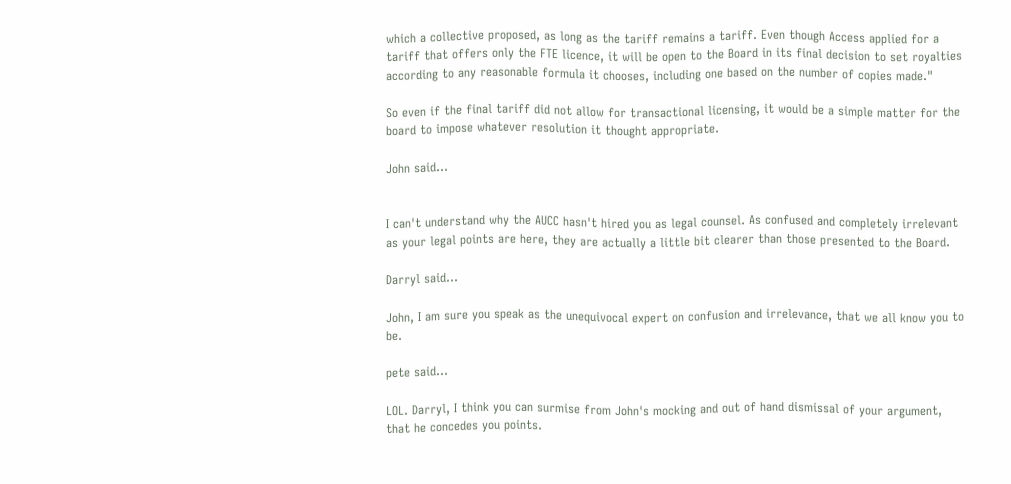which a collective proposed, as long as the tariff remains a tariff. Even though Access applied for a tariff that offers only the FTE licence, it will be open to the Board in its final decision to set royalties according to any reasonable formula it chooses, including one based on the number of copies made."

So even if the final tariff did not allow for transactional licensing, it would be a simple matter for the board to impose whatever resolution it thought appropriate.

John said...


I can't understand why the AUCC hasn't hired you as legal counsel. As confused and completely irrelevant as your legal points are here, they are actually a little bit clearer than those presented to the Board.

Darryl said...

John, I am sure you speak as the unequivocal expert on confusion and irrelevance, that we all know you to be.

pete said...

LOL. Darryl, I think you can surmise from John's mocking and out of hand dismissal of your argument, that he concedes you points.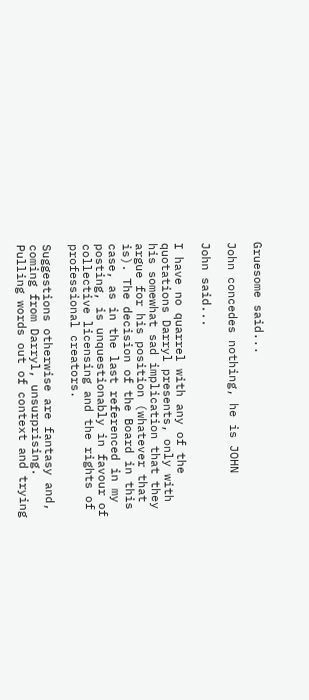Gruesome said...

John concedes nothing, he is JOHN

John said...

I have no quarrel with any of the quotations Darryl presents, only with his somewhat sad implication that they argue for his position (whatever that is). The decision of the Board in this case, as in the last referenced in my posting, is unquestionably in favour of collective licensing and the rights of professional creators.

Suggestions otherwise are fantasy and, coming from Darryl, unsurprising. Pulling words out of context and trying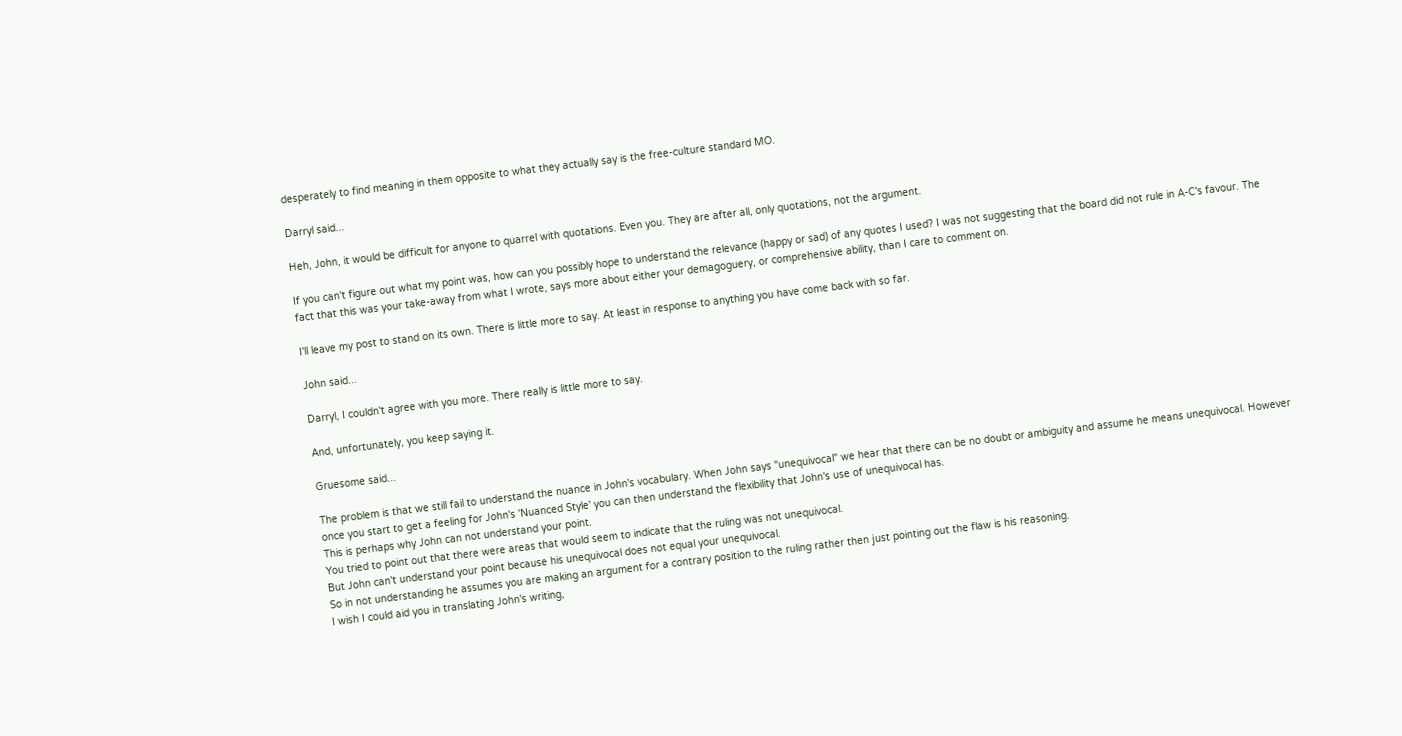desperately to find meaning in them opposite to what they actually say is the free-culture standard MO.

Darryl said...

Heh, John, it would be difficult for anyone to quarrel with quotations. Even you. They are after all, only quotations, not the argument.

If you can't figure out what my point was, how can you possibly hope to understand the relevance (happy or sad) of any quotes I used? I was not suggesting that the board did not rule in A-C's favour. The fact that this was your take-away from what I wrote, says more about either your demagoguery, or comprehensive ability, than I care to comment on.

I'll leave my post to stand on its own. There is little more to say. At least in response to anything you have come back with so far.

John said...

Darryl, I couldn't agree with you more. There really is little more to say.

And, unfortunately, you keep saying it.

Gruesome said...

The problem is that we still fail to understand the nuance in John's vocabulary. When John says "unequivocal" we hear that there can be no doubt or ambiguity and assume he means unequivocal. However once you start to get a feeling for John's 'Nuanced Style' you can then understand the flexibility that John's use of unequivocal has.
This is perhaps why John can not understand your point.
You tried to point out that there were areas that would seem to indicate that the ruling was not unequivocal.
But John can't understand your point because his unequivocal does not equal your unequivocal.
So in not understanding he assumes you are making an argument for a contrary position to the ruling rather then just pointing out the flaw is his reasoning.
I wish I could aid you in translating John's writing,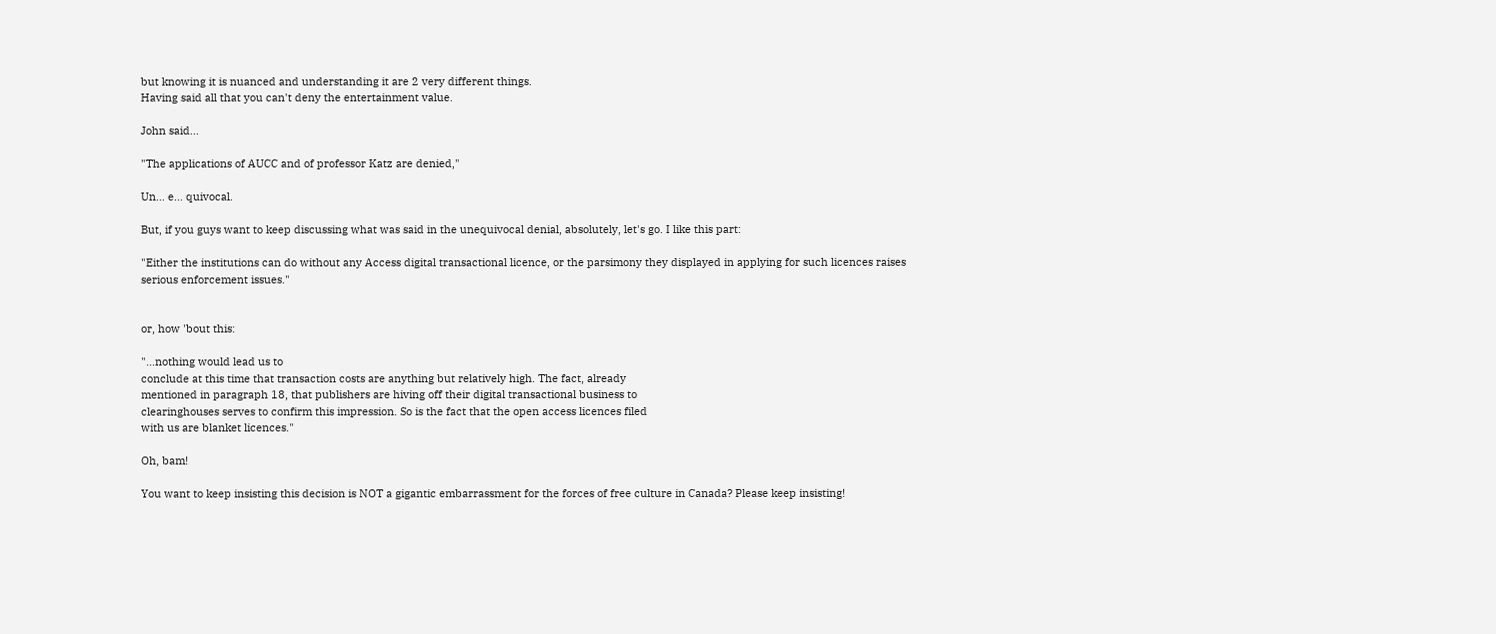but knowing it is nuanced and understanding it are 2 very different things.
Having said all that you can't deny the entertainment value.

John said...

"The applications of AUCC and of professor Katz are denied,"

Un... e... quivocal.

But, if you guys want to keep discussing what was said in the unequivocal denial, absolutely, let's go. I like this part:

"Either the institutions can do without any Access digital transactional licence, or the parsimony they displayed in applying for such licences raises
serious enforcement issues."


or, how 'bout this:

"...nothing would lead us to
conclude at this time that transaction costs are anything but relatively high. The fact, already
mentioned in paragraph 18, that publishers are hiving off their digital transactional business to
clearinghouses serves to confirm this impression. So is the fact that the open access licences filed
with us are blanket licences."

Oh, bam!

You want to keep insisting this decision is NOT a gigantic embarrassment for the forces of free culture in Canada? Please keep insisting!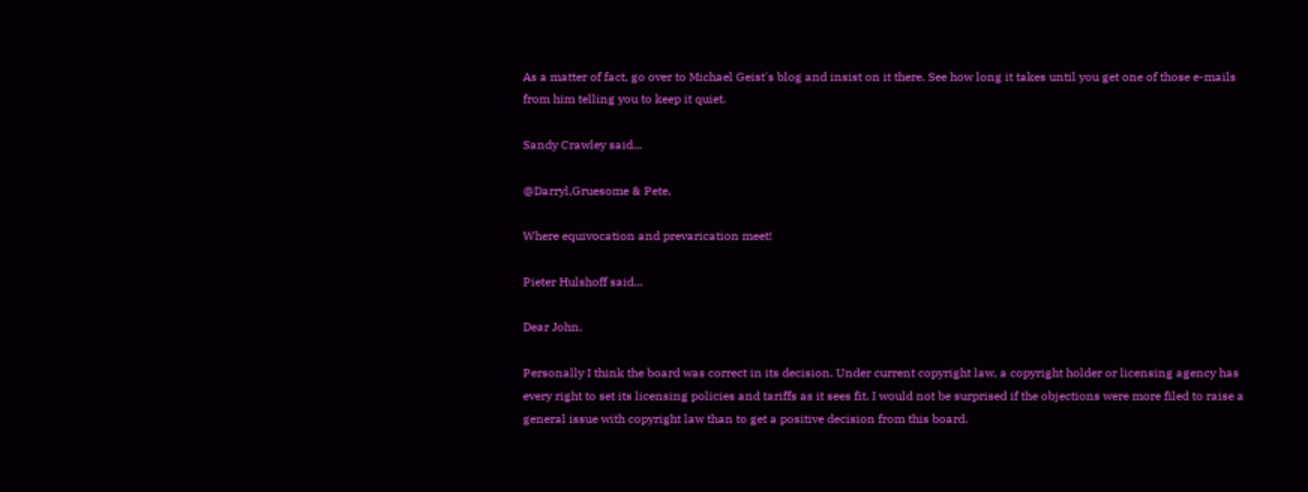As a matter of fact, go over to Michael Geist's blog and insist on it there. See how long it takes until you get one of those e-mails from him telling you to keep it quiet.

Sandy Crawley said...

@Darryl,Gruesome & Pete,

Where equivocation and prevarication meet!

Pieter Hulshoff said...

Dear John,

Personally I think the board was correct in its decision. Under current copyright law, a copyright holder or licensing agency has every right to set its licensing policies and tariffs as it sees fit. I would not be surprised if the objections were more filed to raise a general issue with copyright law than to get a positive decision from this board.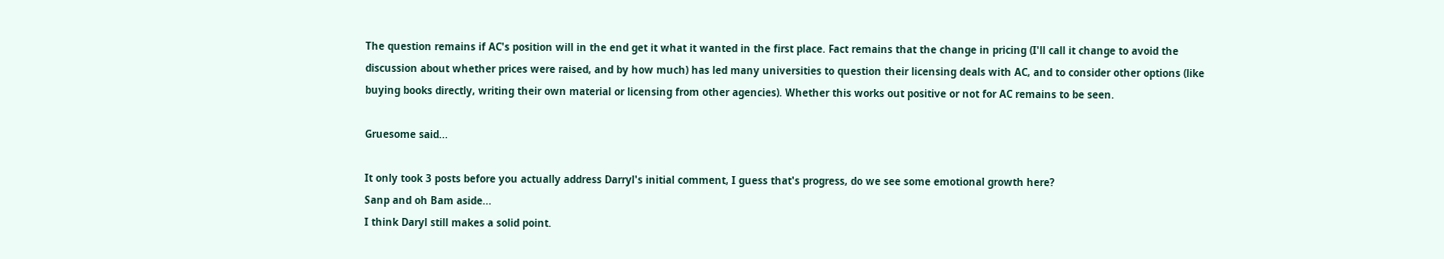The question remains if AC's position will in the end get it what it wanted in the first place. Fact remains that the change in pricing (I'll call it change to avoid the discussion about whether prices were raised, and by how much) has led many universities to question their licensing deals with AC, and to consider other options (like buying books directly, writing their own material or licensing from other agencies). Whether this works out positive or not for AC remains to be seen.

Gruesome said...

It only took 3 posts before you actually address Darryl's initial comment, I guess that's progress, do we see some emotional growth here?
Sanp and oh Bam aside...
I think Daryl still makes a solid point.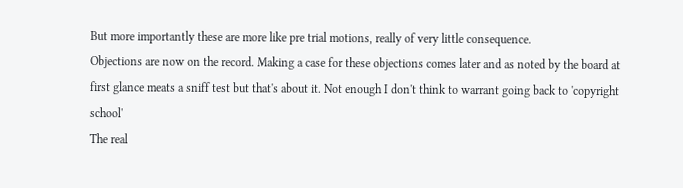But more importantly these are more like pre trial motions, really of very little consequence.
Objections are now on the record. Making a case for these objections comes later and as noted by the board at first glance meats a sniff test but that's about it. Not enough I don't think to warrant going back to 'copyright school'
The real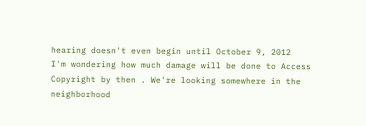hearing doesn't even begin until October 9, 2012
I'm wondering how much damage will be done to Access Copyright by then . We're looking somewhere in the neighborhood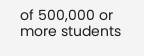of 500,000 or more students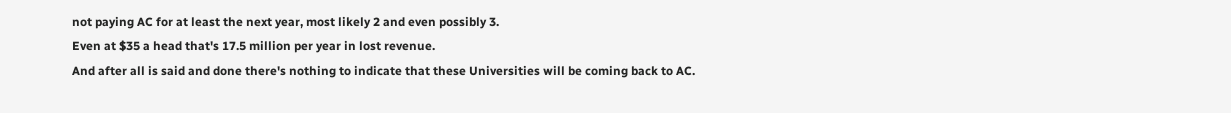not paying AC for at least the next year, most likely 2 and even possibly 3.
Even at $35 a head that's 17.5 million per year in lost revenue.
And after all is said and done there's nothing to indicate that these Universities will be coming back to AC.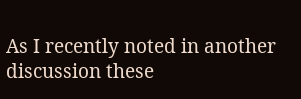As I recently noted in another discussion these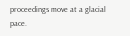proceedings move at a glacial pace.